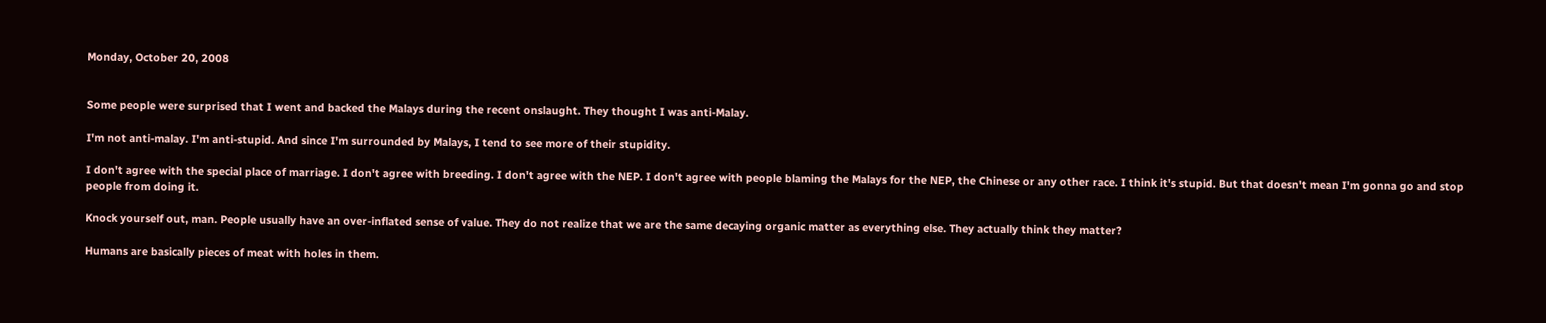Monday, October 20, 2008


Some people were surprised that I went and backed the Malays during the recent onslaught. They thought I was anti-Malay.

I'm not anti-malay. I'm anti-stupid. And since I'm surrounded by Malays, I tend to see more of their stupidity.

I don't agree with the special place of marriage. I don't agree with breeding. I don't agree with the NEP. I don't agree with people blaming the Malays for the NEP, the Chinese or any other race. I think it's stupid. But that doesn't mean I'm gonna go and stop people from doing it.

Knock yourself out, man. People usually have an over-inflated sense of value. They do not realize that we are the same decaying organic matter as everything else. They actually think they matter?

Humans are basically pieces of meat with holes in them.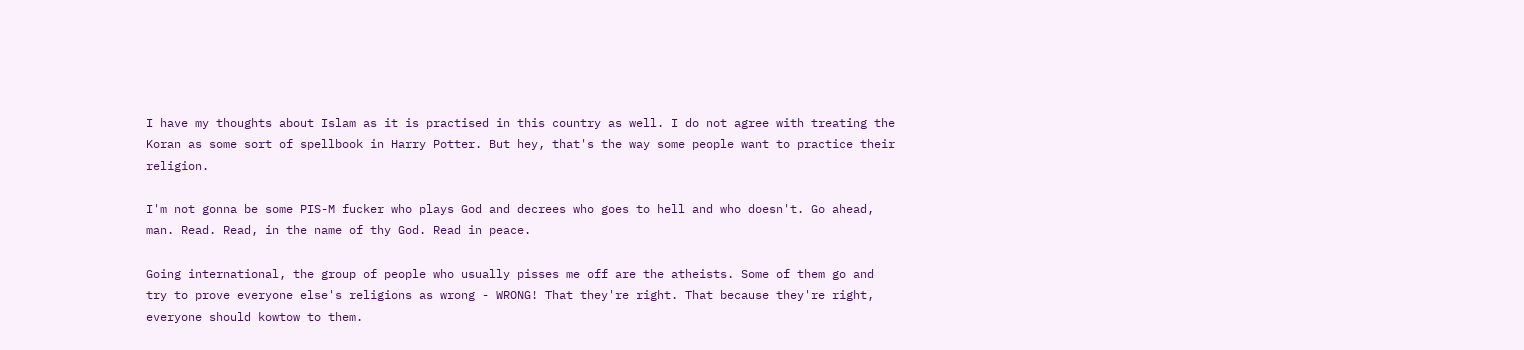I have my thoughts about Islam as it is practised in this country as well. I do not agree with treating the Koran as some sort of spellbook in Harry Potter. But hey, that's the way some people want to practice their religion.

I'm not gonna be some PIS-M fucker who plays God and decrees who goes to hell and who doesn't. Go ahead, man. Read. Read, in the name of thy God. Read in peace.

Going international, the group of people who usually pisses me off are the atheists. Some of them go and try to prove everyone else's religions as wrong - WRONG! That they're right. That because they're right, everyone should kowtow to them.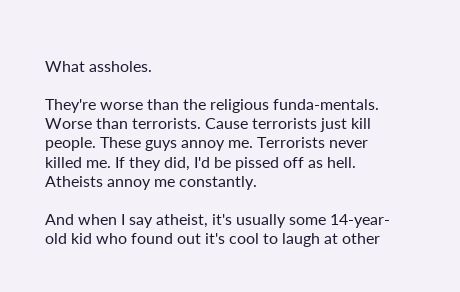What assholes.

They're worse than the religious funda-mentals. Worse than terrorists. Cause terrorists just kill people. These guys annoy me. Terrorists never killed me. If they did, I'd be pissed off as hell. Atheists annoy me constantly.

And when I say atheist, it's usually some 14-year-old kid who found out it's cool to laugh at other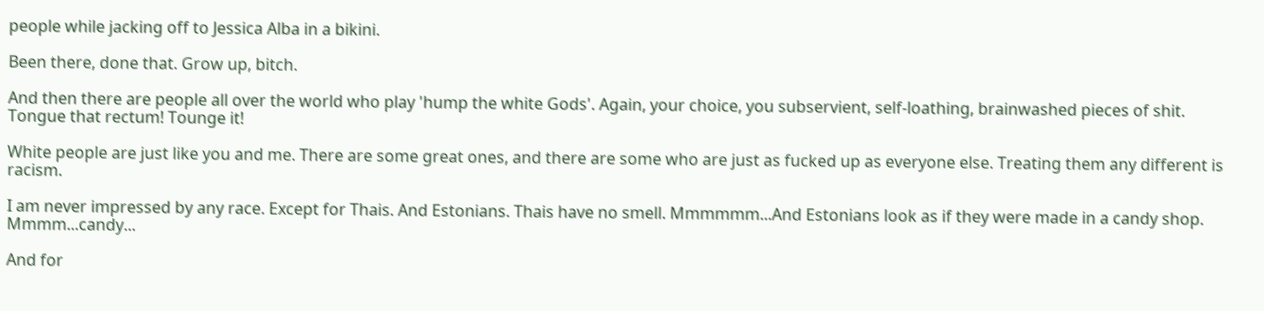people while jacking off to Jessica Alba in a bikini.

Been there, done that. Grow up, bitch.

And then there are people all over the world who play 'hump the white Gods'. Again, your choice, you subservient, self-loathing, brainwashed pieces of shit. Tongue that rectum! Tounge it!

White people are just like you and me. There are some great ones, and there are some who are just as fucked up as everyone else. Treating them any different is racism.

I am never impressed by any race. Except for Thais. And Estonians. Thais have no smell. Mmmmmm...And Estonians look as if they were made in a candy shop. Mmmm...candy...

And for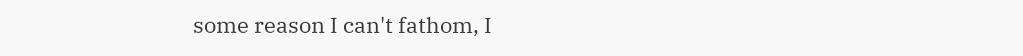some reason I can't fathom, I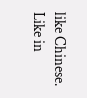like Chinese. Like in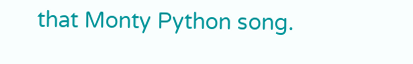that Monty Python song.